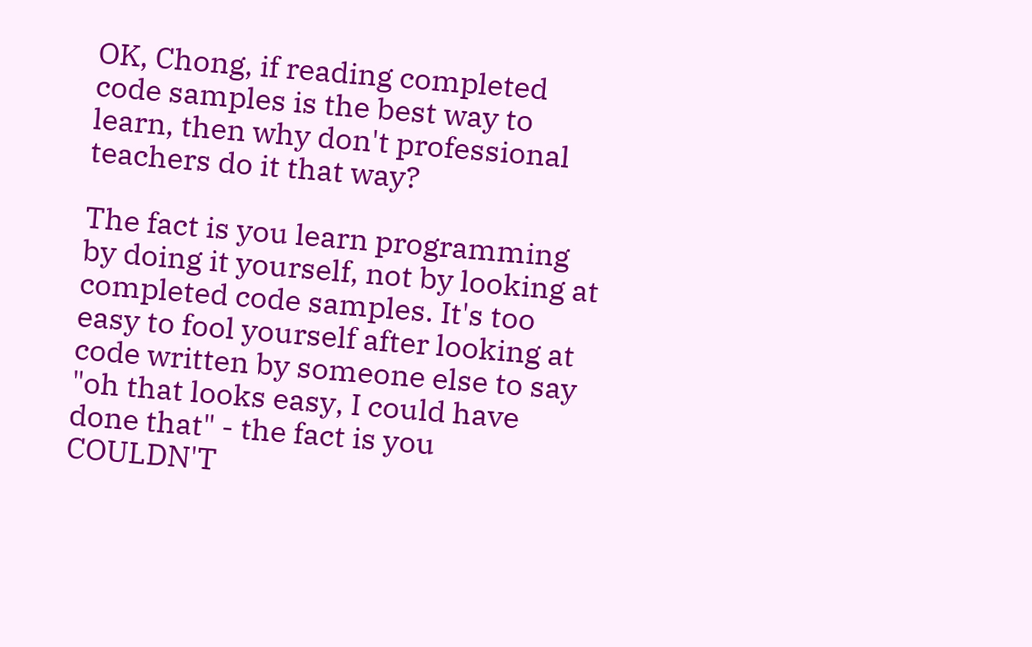OK, Chong, if reading completed code samples is the best way to learn, then why don't professional teachers do it that way?

The fact is you learn programming by doing it yourself, not by looking at completed code samples. It's too easy to fool yourself after looking at code written by someone else to say "oh that looks easy, I could have done that" - the fact is you COULDN'T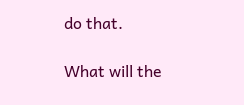do that.

What will the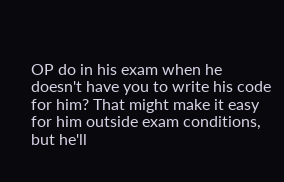OP do in his exam when he doesn't have you to write his code for him? That might make it easy for him outside exam conditions, but he'll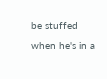be stuffed when he's in a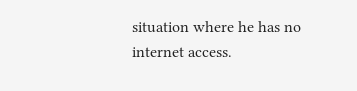situation where he has no internet access.